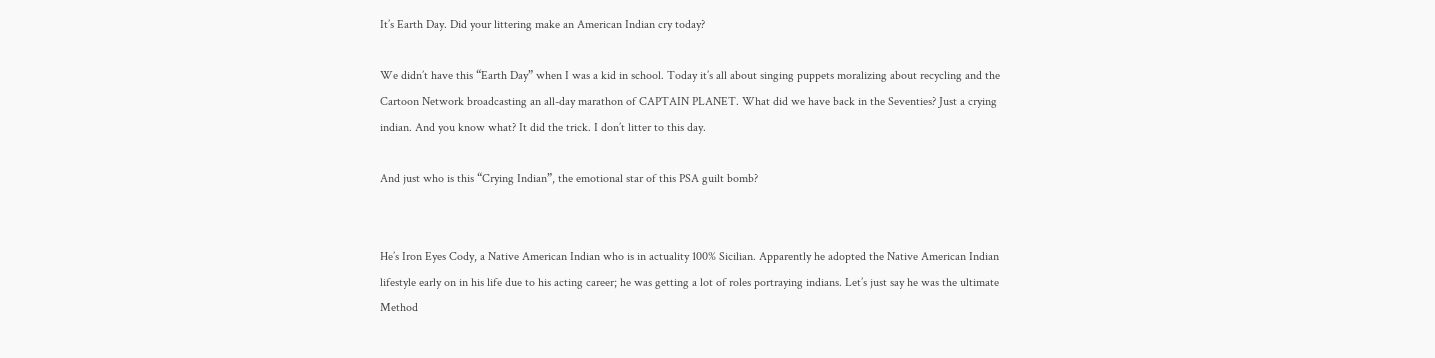It’s Earth Day. Did your littering make an American Indian cry today?

We didn’t have this “Earth Day” when I was a kid in school. Today it’s all about singing puppets moralizing about recycling and the Cartoon Network broadcasting an all-day marathon of CAPTAIN PLANET. What did we have back in the Seventies? Just a crying indian. And you know what? It did the trick. I don’t litter to this day.

And just who is this “Crying Indian”, the emotional star of this PSA guilt bomb?


He’s Iron Eyes Cody, a Native American Indian who is in actuality 100% Sicilian. Apparently he adopted the Native American Indian lifestyle early on in his life due to his acting career; he was getting a lot of roles portraying indians. Let’s just say he was the ultimate Method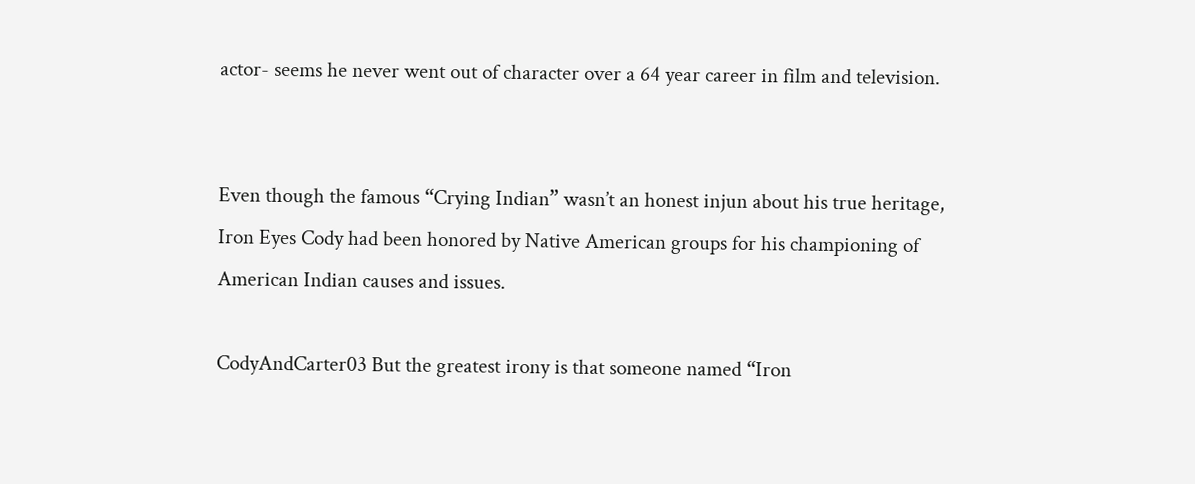actor- seems he never went out of character over a 64 year career in film and television.


Even though the famous “Crying Indian” wasn’t an honest injun about his true heritage, Iron Eyes Cody had been honored by Native American groups for his championing of American Indian causes and issues.

CodyAndCarter03 But the greatest irony is that someone named “Iron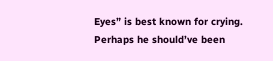Eyes” is best known for crying. Perhaps he should’ve been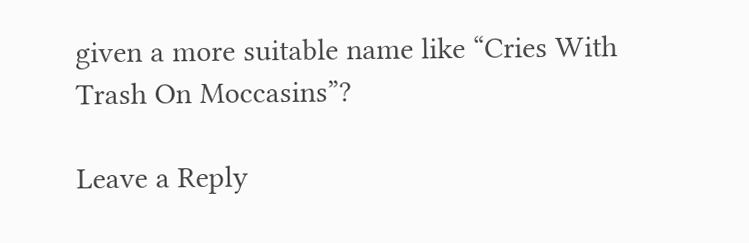given a more suitable name like “Cries With Trash On Moccasins”?

Leave a Reply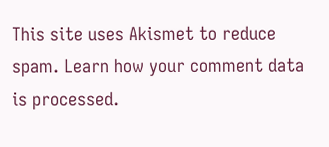This site uses Akismet to reduce spam. Learn how your comment data is processed.